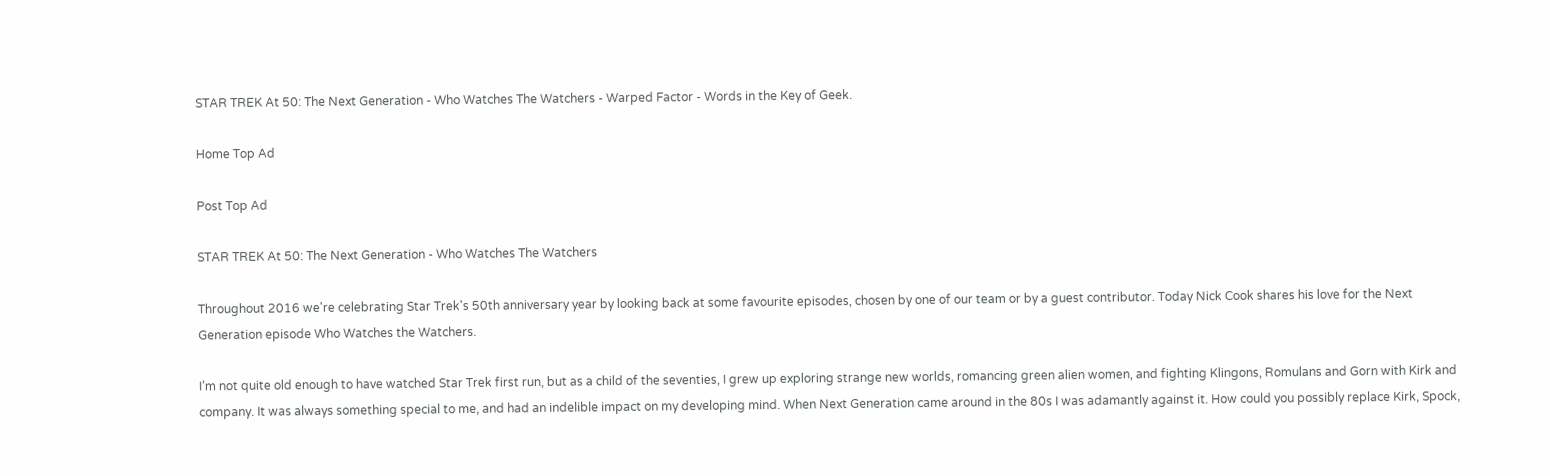STAR TREK At 50: The Next Generation - Who Watches The Watchers - Warped Factor - Words in the Key of Geek.

Home Top Ad

Post Top Ad

STAR TREK At 50: The Next Generation - Who Watches The Watchers

Throughout 2016 we're celebrating Star Trek's 50th anniversary year by looking back at some favourite episodes, chosen by one of our team or by a guest contributor. Today Nick Cook shares his love for the Next Generation episode Who Watches the Watchers.

I’m not quite old enough to have watched Star Trek first run, but as a child of the seventies, I grew up exploring strange new worlds, romancing green alien women, and fighting Klingons, Romulans and Gorn with Kirk and company. It was always something special to me, and had an indelible impact on my developing mind. When Next Generation came around in the 80s I was adamantly against it. How could you possibly replace Kirk, Spock,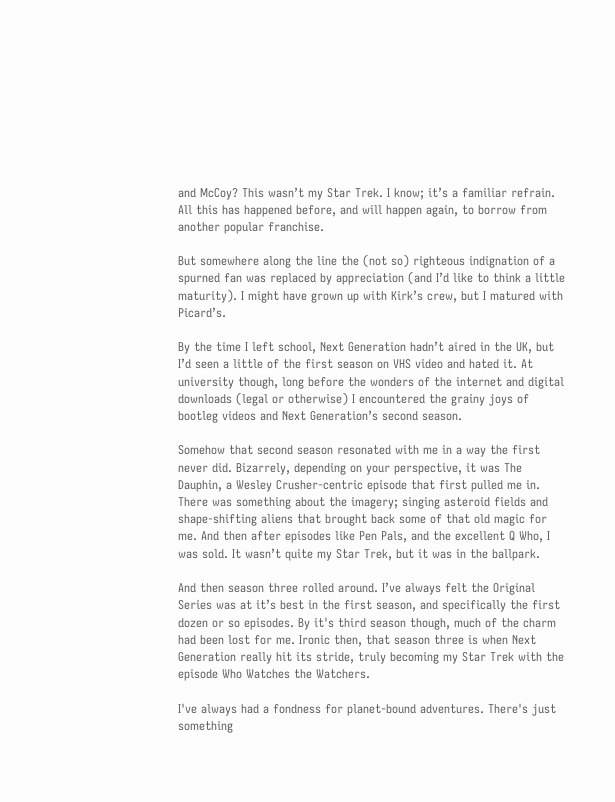and McCoy? This wasn’t my Star Trek. I know; it’s a familiar refrain. All this has happened before, and will happen again, to borrow from another popular franchise.

But somewhere along the line the (not so) righteous indignation of a spurned fan was replaced by appreciation (and I’d like to think a little maturity). I might have grown up with Kirk’s crew, but I matured with Picard’s.

By the time I left school, Next Generation hadn’t aired in the UK, but I’d seen a little of the first season on VHS video and hated it. At university though, long before the wonders of the internet and digital downloads (legal or otherwise) I encountered the grainy joys of bootleg videos and Next Generation’s second season.

Somehow that second season resonated with me in a way the first never did. Bizarrely, depending on your perspective, it was The Dauphin, a Wesley Crusher-centric episode that first pulled me in. There was something about the imagery; singing asteroid fields and shape-shifting aliens that brought back some of that old magic for me. And then after episodes like Pen Pals, and the excellent Q Who, I was sold. It wasn’t quite my Star Trek, but it was in the ballpark.

And then season three rolled around. I’ve always felt the Original Series was at it’s best in the first season, and specifically the first dozen or so episodes. By it's third season though, much of the charm had been lost for me. Ironic then, that season three is when Next Generation really hit its stride, truly becoming my Star Trek with the episode Who Watches the Watchers.

I've always had a fondness for planet-bound adventures. There's just something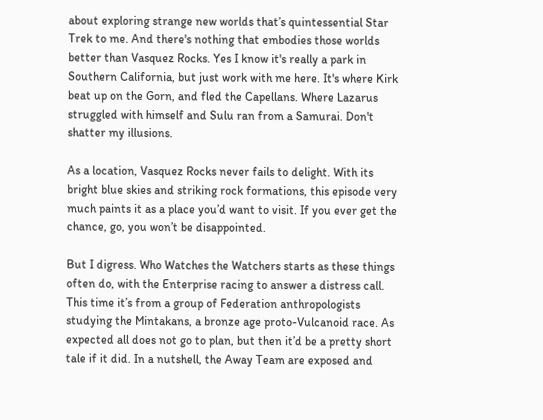about exploring strange new worlds that’s quintessential Star Trek to me. And there's nothing that embodies those worlds better than Vasquez Rocks. Yes I know it's really a park in Southern California, but just work with me here. It's where Kirk beat up on the Gorn, and fled the Capellans. Where Lazarus struggled with himself and Sulu ran from a Samurai. Don't shatter my illusions.

As a location, Vasquez Rocks never fails to delight. With its bright blue skies and striking rock formations, this episode very much paints it as a place you’d want to visit. If you ever get the chance, go, you won’t be disappointed.

But I digress. Who Watches the Watchers starts as these things often do, with the Enterprise racing to answer a distress call. This time it’s from a group of Federation anthropologists studying the Mintakans, a bronze age proto-Vulcanoid race. As expected all does not go to plan, but then it’d be a pretty short tale if it did. In a nutshell, the Away Team are exposed and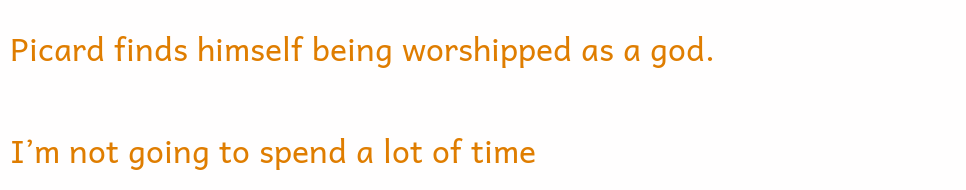Picard finds himself being worshipped as a god.

I’m not going to spend a lot of time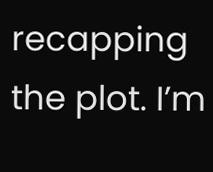recapping the plot. I’m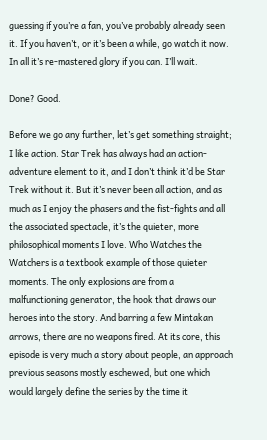guessing if you’re a fan, you’ve probably already seen it. If you haven’t, or it’s been a while, go watch it now. In all it’s re-mastered glory if you can. I’ll wait.

Done? Good.

Before we go any further, let’s get something straight; I like action. Star Trek has always had an action-adventure element to it, and I don’t think it’d be Star Trek without it. But it’s never been all action, and as much as I enjoy the phasers and the fist-fights and all the associated spectacle, it’s the quieter, more philosophical moments I love. Who Watches the Watchers is a textbook example of those quieter moments. The only explosions are from a malfunctioning generator, the hook that draws our heroes into the story. And barring a few Mintakan arrows, there are no weapons fired. At its core, this episode is very much a story about people, an approach previous seasons mostly eschewed, but one which would largely define the series by the time it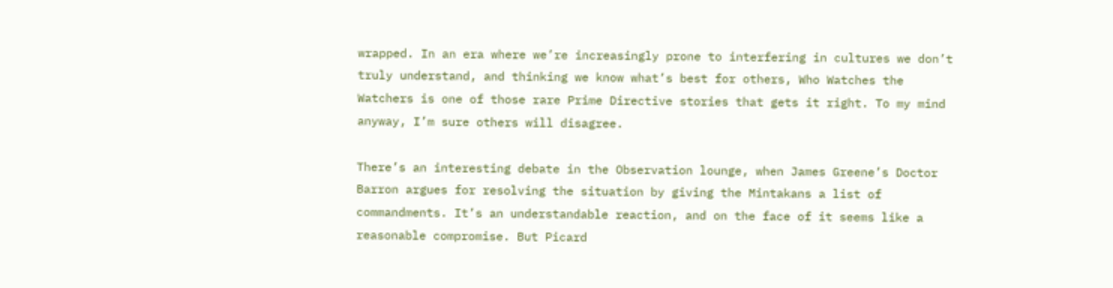wrapped. In an era where we’re increasingly prone to interfering in cultures we don’t truly understand, and thinking we know what’s best for others, Who Watches the Watchers is one of those rare Prime Directive stories that gets it right. To my mind anyway, I’m sure others will disagree.

There’s an interesting debate in the Observation lounge, when James Greene’s Doctor Barron argues for resolving the situation by giving the Mintakans a list of commandments. It’s an understandable reaction, and on the face of it seems like a reasonable compromise. But Picard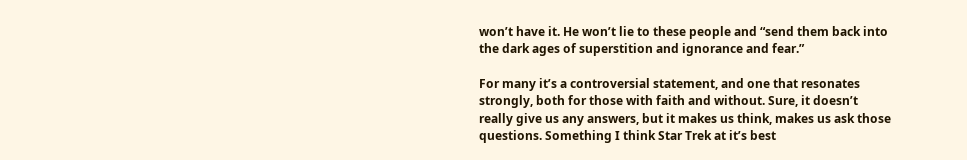won’t have it. He won’t lie to these people and “send them back into the dark ages of superstition and ignorance and fear.”

For many it’s a controversial statement, and one that resonates strongly, both for those with faith and without. Sure, it doesn’t really give us any answers, but it makes us think, makes us ask those questions. Something I think Star Trek at it’s best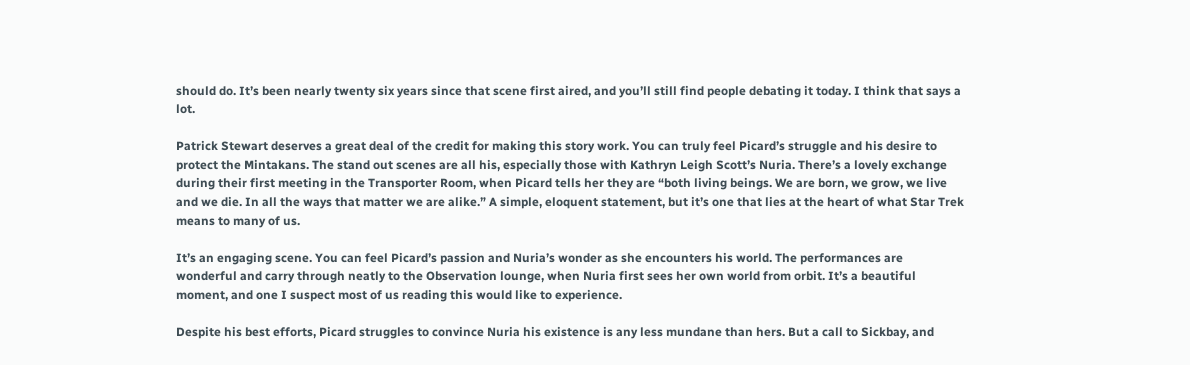should do. It’s been nearly twenty six years since that scene first aired, and you’ll still find people debating it today. I think that says a lot.

Patrick Stewart deserves a great deal of the credit for making this story work. You can truly feel Picard’s struggle and his desire to protect the Mintakans. The stand out scenes are all his, especially those with Kathryn Leigh Scott’s Nuria. There’s a lovely exchange during their first meeting in the Transporter Room, when Picard tells her they are “both living beings. We are born, we grow, we live and we die. In all the ways that matter we are alike.” A simple, eloquent statement, but it’s one that lies at the heart of what Star Trek means to many of us.

It’s an engaging scene. You can feel Picard’s passion and Nuria’s wonder as she encounters his world. The performances are wonderful and carry through neatly to the Observation lounge, when Nuria first sees her own world from orbit. It’s a beautiful moment, and one I suspect most of us reading this would like to experience.

Despite his best efforts, Picard struggles to convince Nuria his existence is any less mundane than hers. But a call to Sickbay, and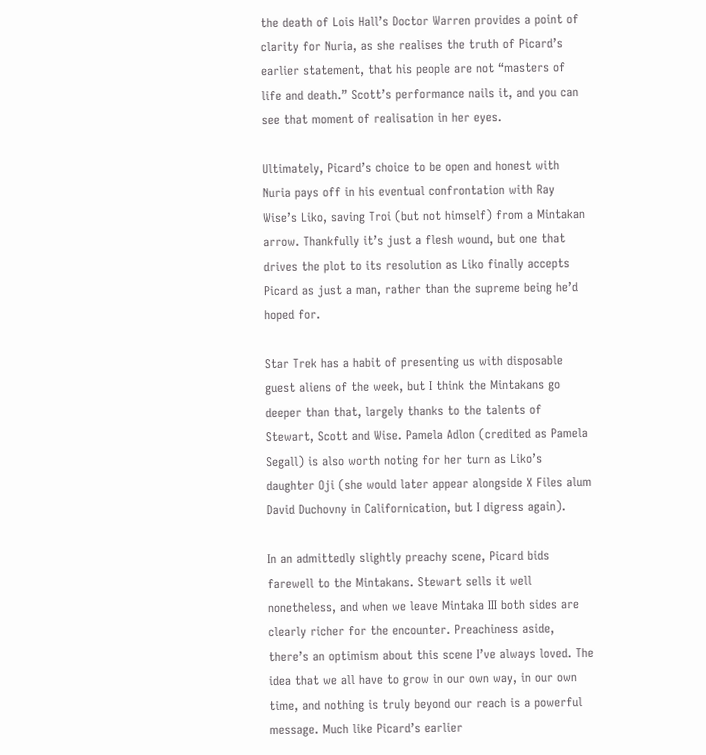the death of Lois Hall’s Doctor Warren provides a point of clarity for Nuria, as she realises the truth of Picard’s earlier statement, that his people are not “masters of life and death.” Scott’s performance nails it, and you can see that moment of realisation in her eyes.

Ultimately, Picard’s choice to be open and honest with Nuria pays off in his eventual confrontation with Ray Wise’s Liko, saving Troi (but not himself) from a Mintakan arrow. Thankfully it’s just a flesh wound, but one that drives the plot to its resolution as Liko finally accepts Picard as just a man, rather than the supreme being he’d hoped for.

Star Trek has a habit of presenting us with disposable guest aliens of the week, but I think the Mintakans go deeper than that, largely thanks to the talents of Stewart, Scott and Wise. Pamela Adlon (credited as Pamela Segall) is also worth noting for her turn as Liko’s daughter Oji (she would later appear alongside X Files alum David Duchovny in Californication, but I digress again).

In an admittedly slightly preachy scene, Picard bids farewell to the Mintakans. Stewart sells it well nonetheless, and when we leave Mintaka III both sides are clearly richer for the encounter. Preachiness aside, there’s an optimism about this scene I’ve always loved. The idea that we all have to grow in our own way, in our own time, and nothing is truly beyond our reach is a powerful message. Much like Picard’s earlier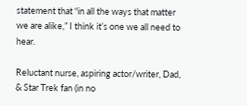statement that “in all the ways that matter we are alike,” I think it’s one we all need to hear.

Reluctant nurse, aspiring actor/writer, Dad, & Star Trek fan (in no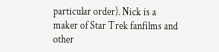particular order). Nick is a maker of Star Trek fanfilms and other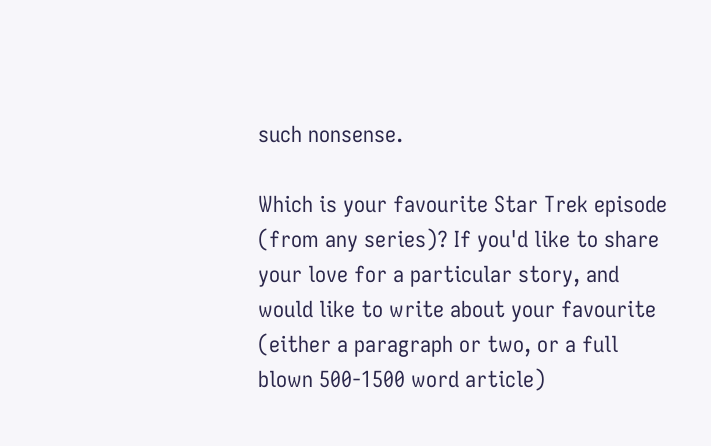such nonsense.

Which is your favourite Star Trek episode (from any series)? If you'd like to share your love for a particular story, and would like to write about your favourite (either a paragraph or two, or a full blown 500-1500 word article)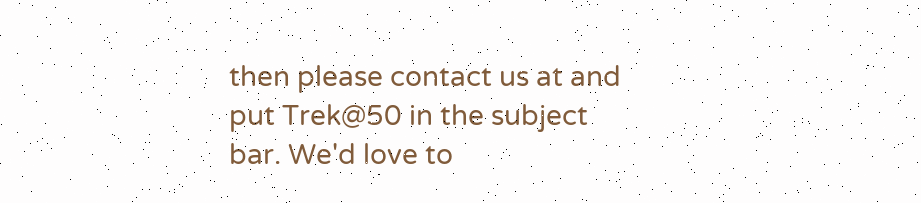then please contact us at and put Trek@50 in the subject bar. We'd love to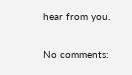hear from you.

No comments: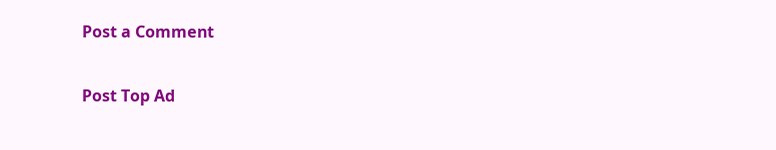Post a Comment

Post Top Ad